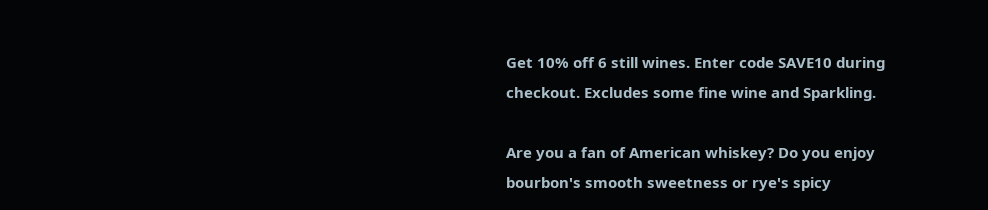Get 10% off 6 still wines. Enter code SAVE10 during checkout. Excludes some fine wine and Sparkling.

Are you a fan of American whiskey? Do you enjoy bourbon's smooth sweetness or rye's spicy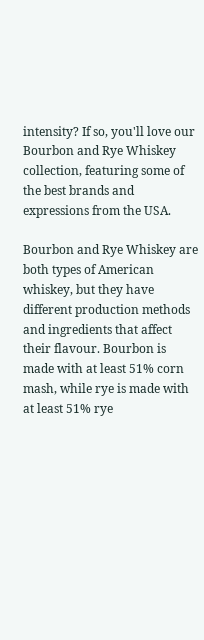intensity? If so, you'll love our Bourbon and Rye Whiskey collection, featuring some of the best brands and expressions from the USA.

Bourbon and Rye Whiskey are both types of American whiskey, but they have different production methods and ingredients that affect their flavour. Bourbon is made with at least 51% corn mash, while rye is made with at least 51% rye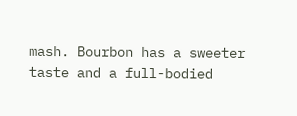mash. Bourbon has a sweeter taste and a full-bodied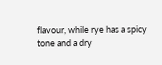flavour, while rye has a spicy tone and a dry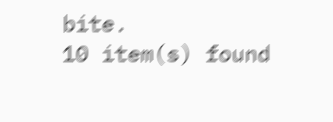bite.
10 item(s) found